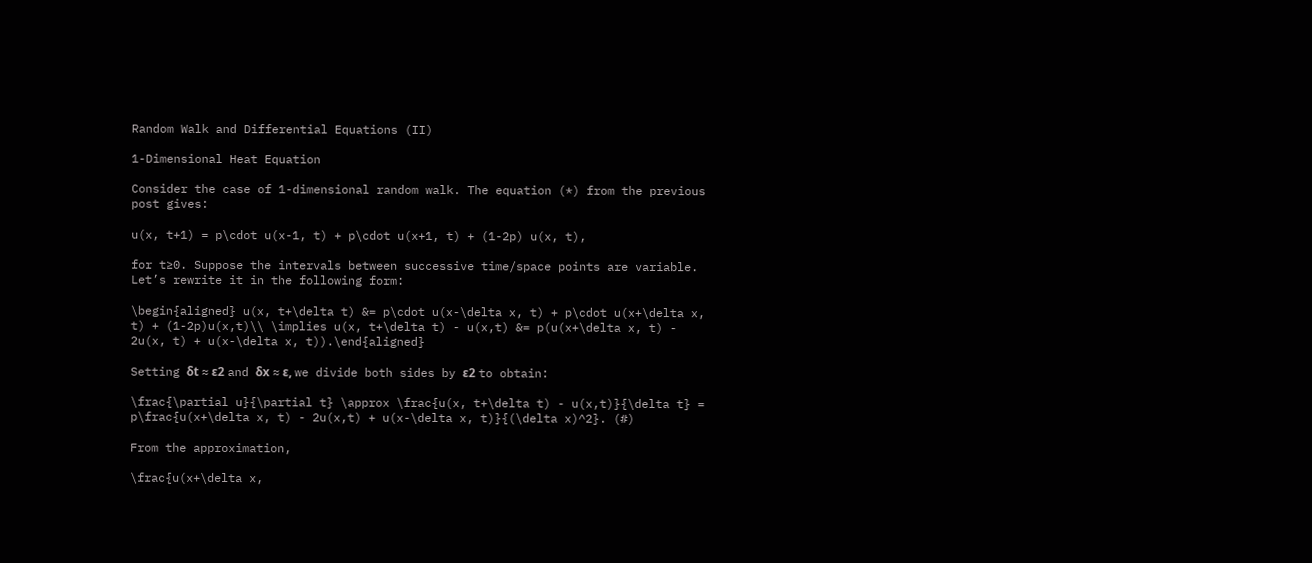Random Walk and Differential Equations (II)

1-Dimensional Heat Equation

Consider the case of 1-dimensional random walk. The equation (*) from the previous post gives:

u(x, t+1) = p\cdot u(x-1, t) + p\cdot u(x+1, t) + (1-2p) u(x, t),

for t≥0. Suppose the intervals between successive time/space points are variable. Let’s rewrite it in the following form:

\begin{aligned} u(x, t+\delta t) &= p\cdot u(x-\delta x, t) + p\cdot u(x+\delta x, t) + (1-2p)u(x,t)\\ \implies u(x, t+\delta t) - u(x,t) &= p(u(x+\delta x, t) - 2u(x, t) + u(x-\delta x, t)).\end{aligned}

Setting δt ≈ ε2 and δx ≈ ε, we divide both sides by ε2 to obtain:

\frac{\partial u}{\partial t} \approx \frac{u(x, t+\delta t) - u(x,t)}{\delta t} = p\frac{u(x+\delta x, t) - 2u(x,t) + u(x-\delta x, t)}{(\delta x)^2}. (#)

From the approximation,

\frac{u(x+\delta x,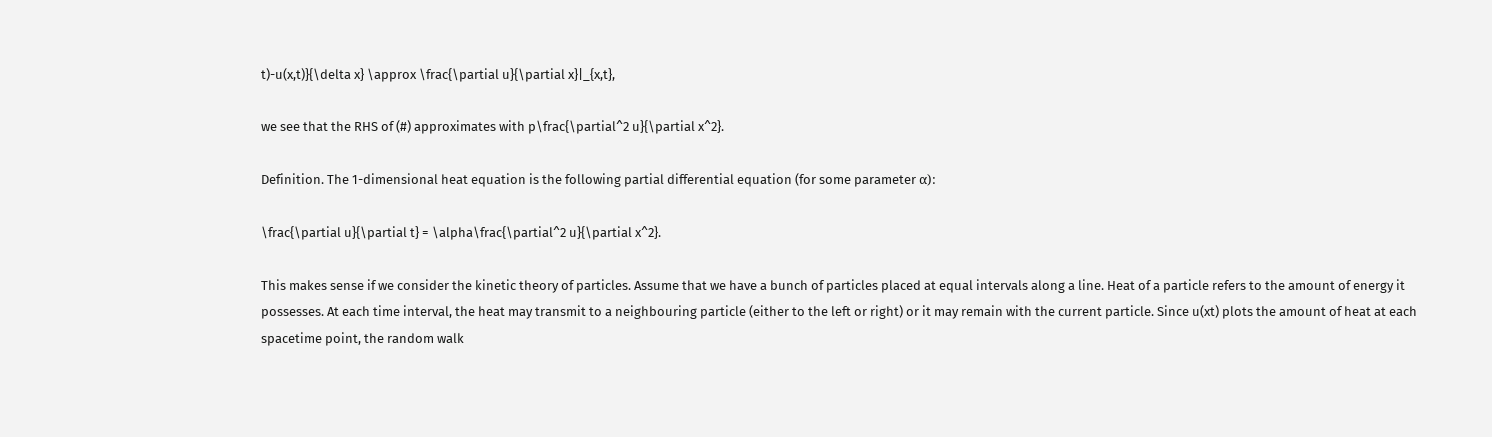t)-u(x,t)}{\delta x} \approx \frac{\partial u}{\partial x}|_{x,t},

we see that the RHS of (#) approximates with p\frac{\partial^2 u}{\partial x^2}.

Definition. The 1-dimensional heat equation is the following partial differential equation (for some parameter α):

\frac{\partial u}{\partial t} = \alpha\frac{\partial^2 u}{\partial x^2}.

This makes sense if we consider the kinetic theory of particles. Assume that we have a bunch of particles placed at equal intervals along a line. Heat of a particle refers to the amount of energy it possesses. At each time interval, the heat may transmit to a neighbouring particle (either to the left or right) or it may remain with the current particle. Since u(xt) plots the amount of heat at each spacetime point, the random walk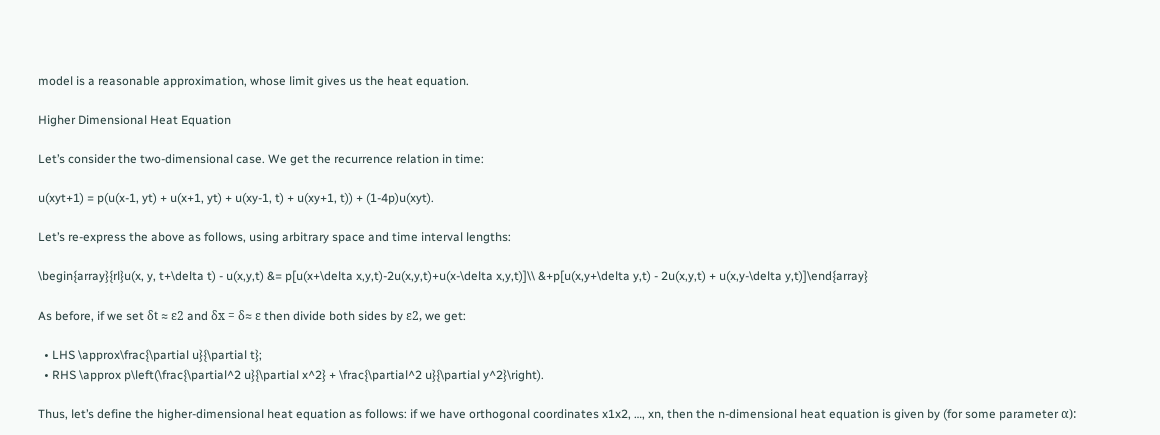model is a reasonable approximation, whose limit gives us the heat equation.

Higher Dimensional Heat Equation

Let’s consider the two-dimensional case. We get the recurrence relation in time:

u(xyt+1) = p(u(x-1, yt) + u(x+1, yt) + u(xy-1, t) + u(xy+1, t)) + (1-4p)u(xyt).

Let’s re-express the above as follows, using arbitrary space and time interval lengths:

\begin{array}{rl}u(x, y, t+\delta t) - u(x,y,t) &= p[u(x+\delta x,y,t)-2u(x,y,t)+u(x-\delta x,y,t)]\\ &+p[u(x,y+\delta y,t) - 2u(x,y,t) + u(x,y-\delta y,t)]\end{array}

As before, if we set δt ≈ ε2 and δx = δ≈ ε then divide both sides by ε2, we get:

  • LHS \approx\frac{\partial u}{\partial t};
  • RHS \approx p\left(\frac{\partial^2 u}{\partial x^2} + \frac{\partial^2 u}{\partial y^2}\right).

Thus, let’s define the higher-dimensional heat equation as follows: if we have orthogonal coordinates x1x2, …, xn, then the n-dimensional heat equation is given by (for some parameter α):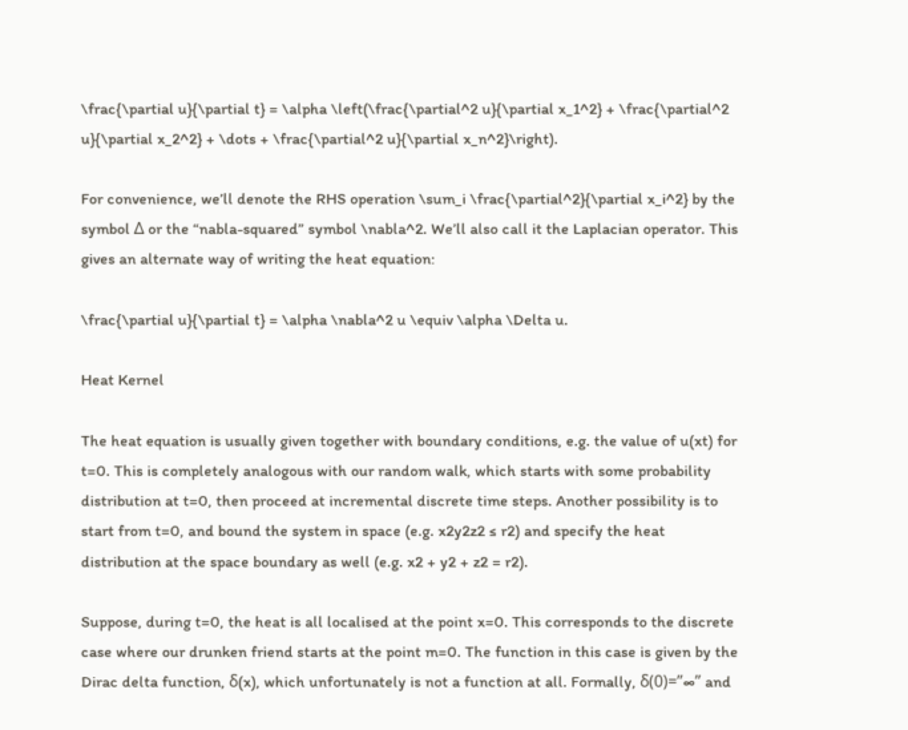\frac{\partial u}{\partial t} = \alpha \left(\frac{\partial^2 u}{\partial x_1^2} + \frac{\partial^2 u}{\partial x_2^2} + \dots + \frac{\partial^2 u}{\partial x_n^2}\right).

For convenience, we’ll denote the RHS operation \sum_i \frac{\partial^2}{\partial x_i^2} by the symbol Δ or the “nabla-squared” symbol \nabla^2. We’ll also call it the Laplacian operator. This gives an alternate way of writing the heat equation:

\frac{\partial u}{\partial t} = \alpha \nabla^2 u \equiv \alpha \Delta u.

Heat Kernel

The heat equation is usually given together with boundary conditions, e.g. the value of u(xt) for t=0. This is completely analogous with our random walk, which starts with some probability distribution at t=0, then proceed at incremental discrete time steps. Another possibility is to start from t=0, and bound the system in space (e.g. x2y2z2 ≤ r2) and specify the heat distribution at the space boundary as well (e.g. x2 + y2 + z2 = r2).

Suppose, during t=0, the heat is all localised at the point x=0. This corresponds to the discrete case where our drunken friend starts at the point m=0. The function in this case is given by the Dirac delta function, δ(x), which unfortunately is not a function at all. Formally, δ(0)=”∞” and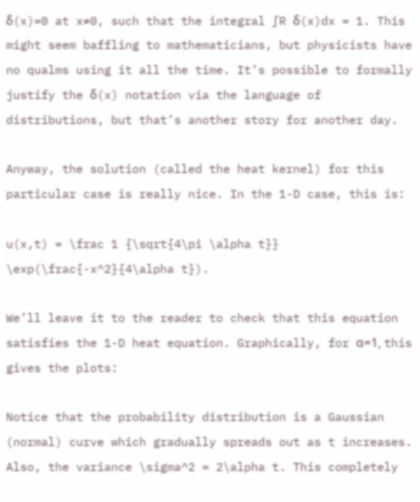δ(x)=0 at x≠0, such that the integral ∫R δ(x)dx = 1. This might seem baffling to mathematicians, but physicists have no qualms using it all the time. It’s possible to formally justify the δ(x) notation via the language of distributions, but that’s another story for another day.

Anyway, the solution (called the heat kernel) for this particular case is really nice. In the 1-D case, this is:

u(x,t) = \frac 1 {\sqrt{4\pi \alpha t}} \exp(\frac{-x^2}{4\alpha t}).

We’ll leave it to the reader to check that this equation satisfies the 1-D heat equation. Graphically, for α=1, this gives the plots:

Notice that the probability distribution is a Gaussian (normal) curve which gradually spreads out as t increases. Also, the variance \sigma^2 = 2\alpha t. This completely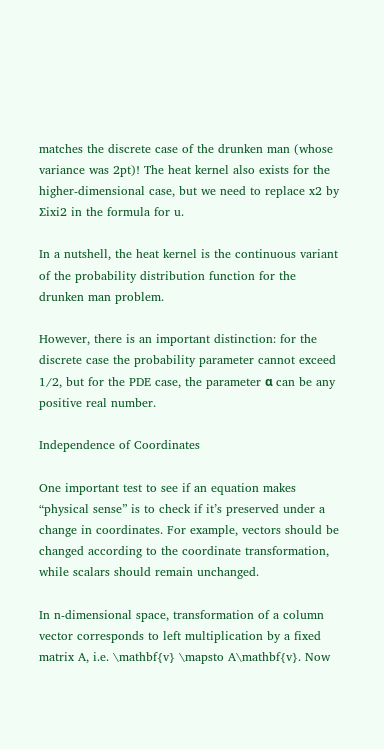matches the discrete case of the drunken man (whose variance was 2pt)! The heat kernel also exists for the higher-dimensional case, but we need to replace x2 by ∑ixi2 in the formula for u.

In a nutshell, the heat kernel is the continuous variant of the probability distribution function for the drunken man problem.

However, there is an important distinction: for the discrete case the probability parameter cannot exceed 1/2, but for the PDE case, the parameter α can be any positive real number.

Independence of Coordinates

One important test to see if an equation makes “physical sense” is to check if it’s preserved under a change in coordinates. For example, vectors should be changed according to the coordinate transformation, while scalars should remain unchanged.

In n-dimensional space, transformation of a column vector corresponds to left multiplication by a fixed matrix A, i.e. \mathbf{v} \mapsto A\mathbf{v}. Now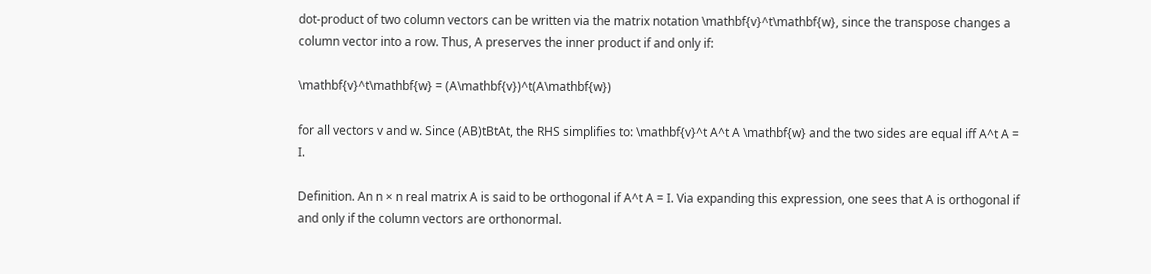dot-product of two column vectors can be written via the matrix notation \mathbf{v}^t\mathbf{w}, since the transpose changes a column vector into a row. Thus, A preserves the inner product if and only if:

\mathbf{v}^t\mathbf{w} = (A\mathbf{v})^t(A\mathbf{w})

for all vectors v and w. Since (AB)tBtAt, the RHS simplifies to: \mathbf{v}^t A^t A \mathbf{w} and the two sides are equal iff A^t A = I.

Definition. An n × n real matrix A is said to be orthogonal if A^t A = I. Via expanding this expression, one sees that A is orthogonal if and only if the column vectors are orthonormal.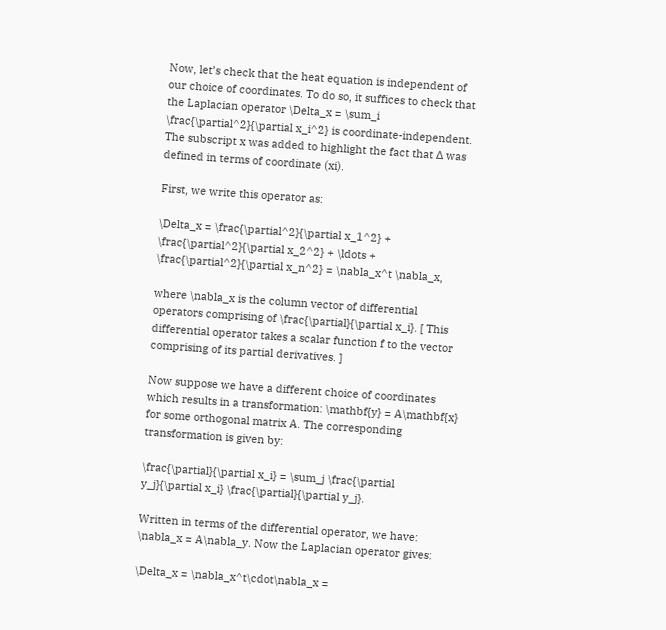Now, let’s check that the heat equation is independent of our choice of coordinates. To do so, it suffices to check that the Laplacian operator \Delta_x = \sum_i \frac{\partial^2}{\partial x_i^2} is coordinate-independent. The subscript x was added to highlight the fact that Δ was defined in terms of coordinate (xi).

First, we write this operator as:

\Delta_x = \frac{\partial^2}{\partial x_1^2} + \frac{\partial^2}{\partial x_2^2} + \ldots + \frac{\partial^2}{\partial x_n^2} = \nabla_x^t \nabla_x,

where \nabla_x is the column vector of differential operators comprising of \frac{\partial}{\partial x_i}. [ This differential operator takes a scalar function f to the vector comprising of its partial derivatives. ]

Now suppose we have a different choice of coordinates which results in a transformation: \mathbf{y} = A\mathbf{x} for some orthogonal matrix A. The corresponding transformation is given by:

\frac{\partial}{\partial x_i} = \sum_j \frac{\partial y_j}{\partial x_i} \frac{\partial}{\partial y_j}.

Written in terms of the differential operator, we have: \nabla_x = A\nabla_y. Now the Laplacian operator gives:

\Delta_x = \nabla_x^t\cdot\nabla_x =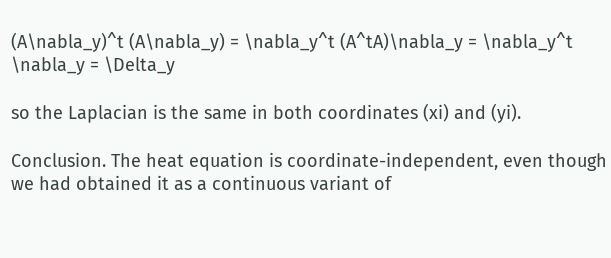(A\nabla_y)^t (A\nabla_y) = \nabla_y^t (A^tA)\nabla_y = \nabla_y^t \nabla_y = \Delta_y

so the Laplacian is the same in both coordinates (xi) and (yi).

Conclusion. The heat equation is coordinate-independent, even though we had obtained it as a continuous variant of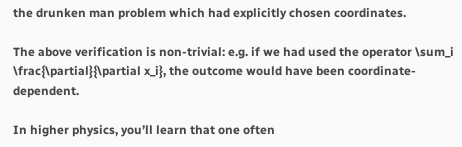the drunken man problem which had explicitly chosen coordinates.

The above verification is non-trivial: e.g. if we had used the operator \sum_i \frac{\partial}{\partial x_i}, the outcome would have been coordinate-dependent.

In higher physics, you’ll learn that one often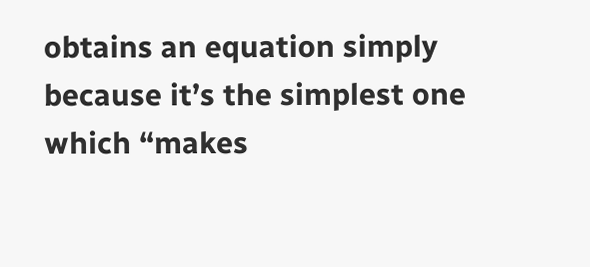obtains an equation simply because it’s the simplest one which “makes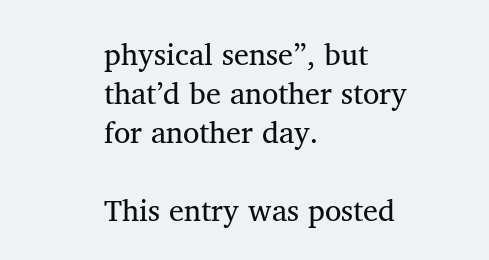physical sense”, but that’d be another story for another day.

This entry was posted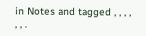in Notes and tagged , , , , , , .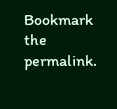Bookmark the permalink.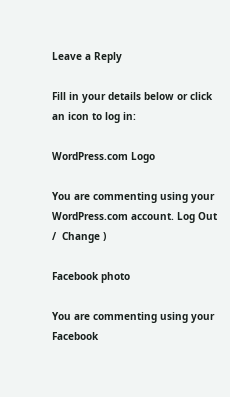Leave a Reply

Fill in your details below or click an icon to log in:

WordPress.com Logo

You are commenting using your WordPress.com account. Log Out /  Change )

Facebook photo

You are commenting using your Facebook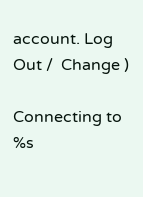account. Log Out /  Change )

Connecting to %s